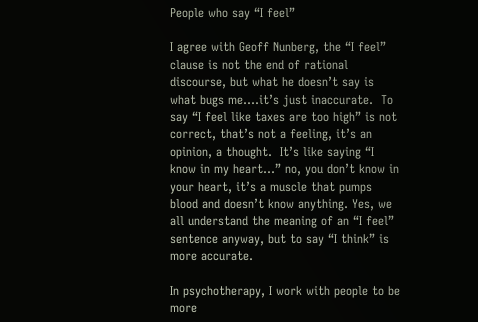People who say “I feel”

I agree with Geoff Nunberg, the “I feel” clause is not the end of rational discourse, but what he doesn’t say is what bugs me….it’s just inaccurate.  To say “I feel like taxes are too high” is not correct, that’s not a feeling, it’s an opinion, a thought.  It’s like saying “I know in my heart…” no, you don’t know in your heart, it’s a muscle that pumps blood and doesn’t know anything. Yes, we all understand the meaning of an “I feel” sentence anyway, but to say “I think” is more accurate.

In psychotherapy, I work with people to be more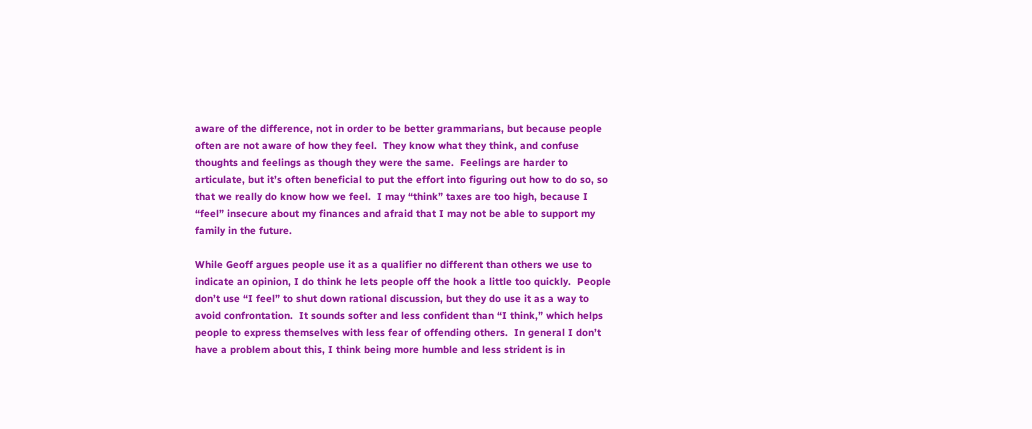aware of the difference, not in order to be better grammarians, but because people often are not aware of how they feel.  They know what they think, and confuse thoughts and feelings as though they were the same.  Feelings are harder to articulate, but it’s often beneficial to put the effort into figuring out how to do so, so that we really do know how we feel.  I may “think” taxes are too high, because I “feel” insecure about my finances and afraid that I may not be able to support my family in the future.

While Geoff argues people use it as a qualifier no different than others we use to indicate an opinion, I do think he lets people off the hook a little too quickly.  People don’t use “I feel” to shut down rational discussion, but they do use it as a way to avoid confrontation.  It sounds softer and less confident than “I think,” which helps people to express themselves with less fear of offending others.  In general I don’t have a problem about this, I think being more humble and less strident is in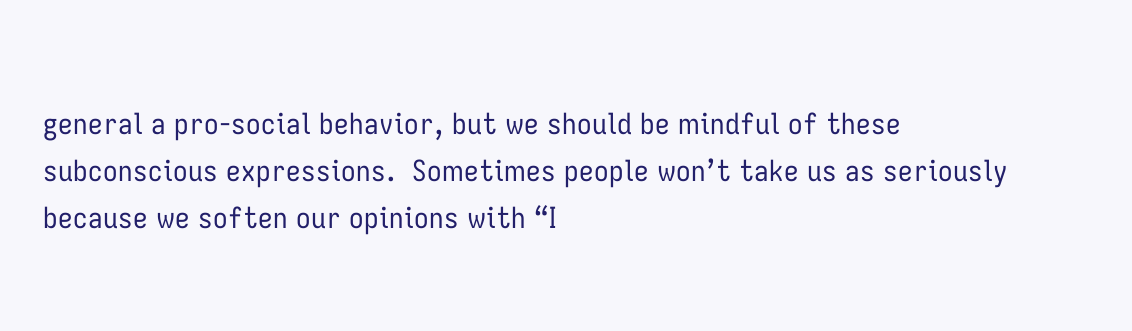general a pro-social behavior, but we should be mindful of these subconscious expressions.  Sometimes people won’t take us as seriously because we soften our opinions with “I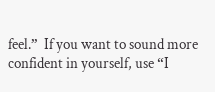feel.”  If you want to sound more confident in yourself, use “I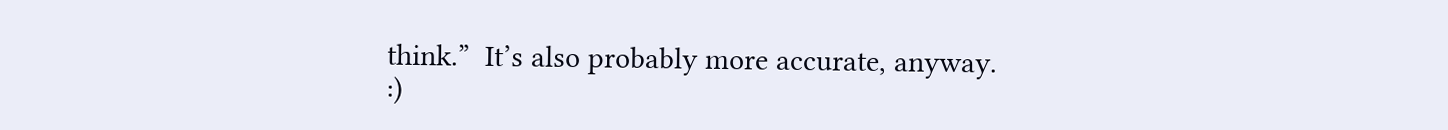think.”  It’s also probably more accurate, anyway. :)